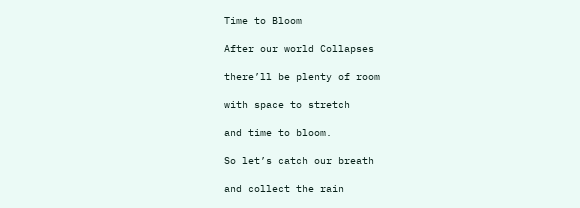Time to Bloom

After our world Collapses

there’ll be plenty of room

with space to stretch

and time to bloom.

So let’s catch our breath

and collect the rain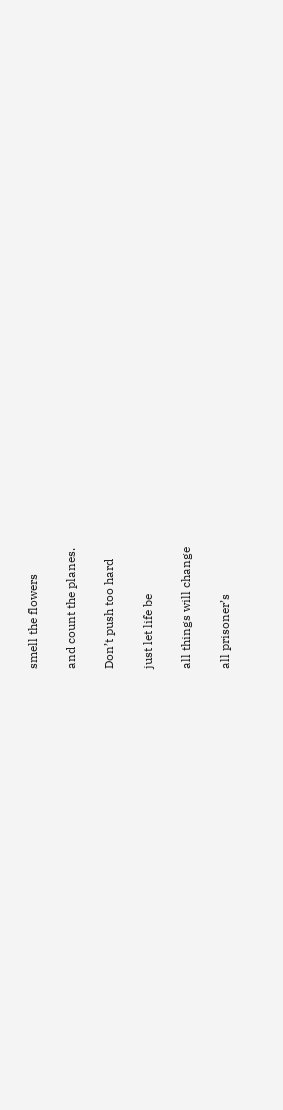smell the flowers

and count the planes.

Don’t push too hard

just let life be

all things will change

all prisoner’s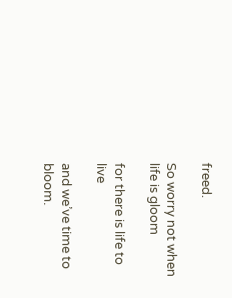freed.

So worry not when life is gloom

for there is life to live

and we’ve time to bloom.